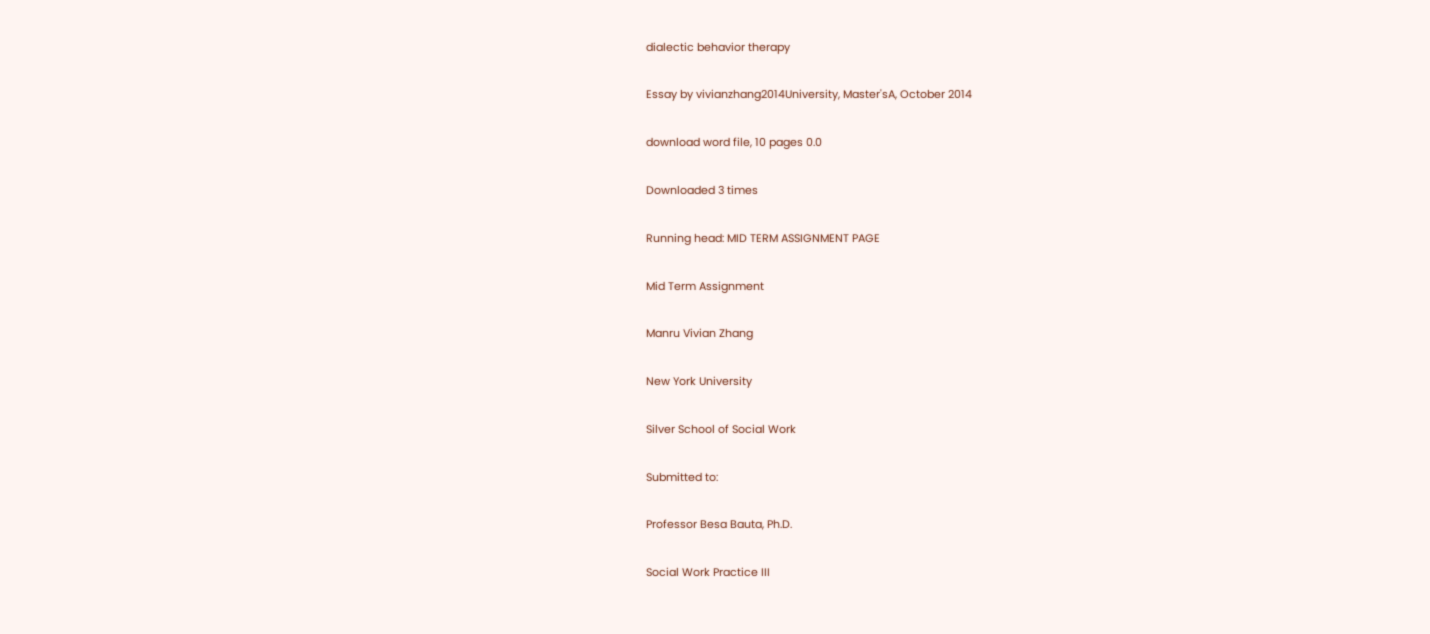dialectic behavior therapy

Essay by vivianzhang2014University, Master'sA, October 2014

download word file, 10 pages 0.0

Downloaded 3 times

Running head: MID TERM ASSIGNMENT PAGE

Mid Term Assignment

Manru Vivian Zhang

New York University

Silver School of Social Work

Submitted to:

Professor Besa Bauta, Ph.D.

Social Work Practice III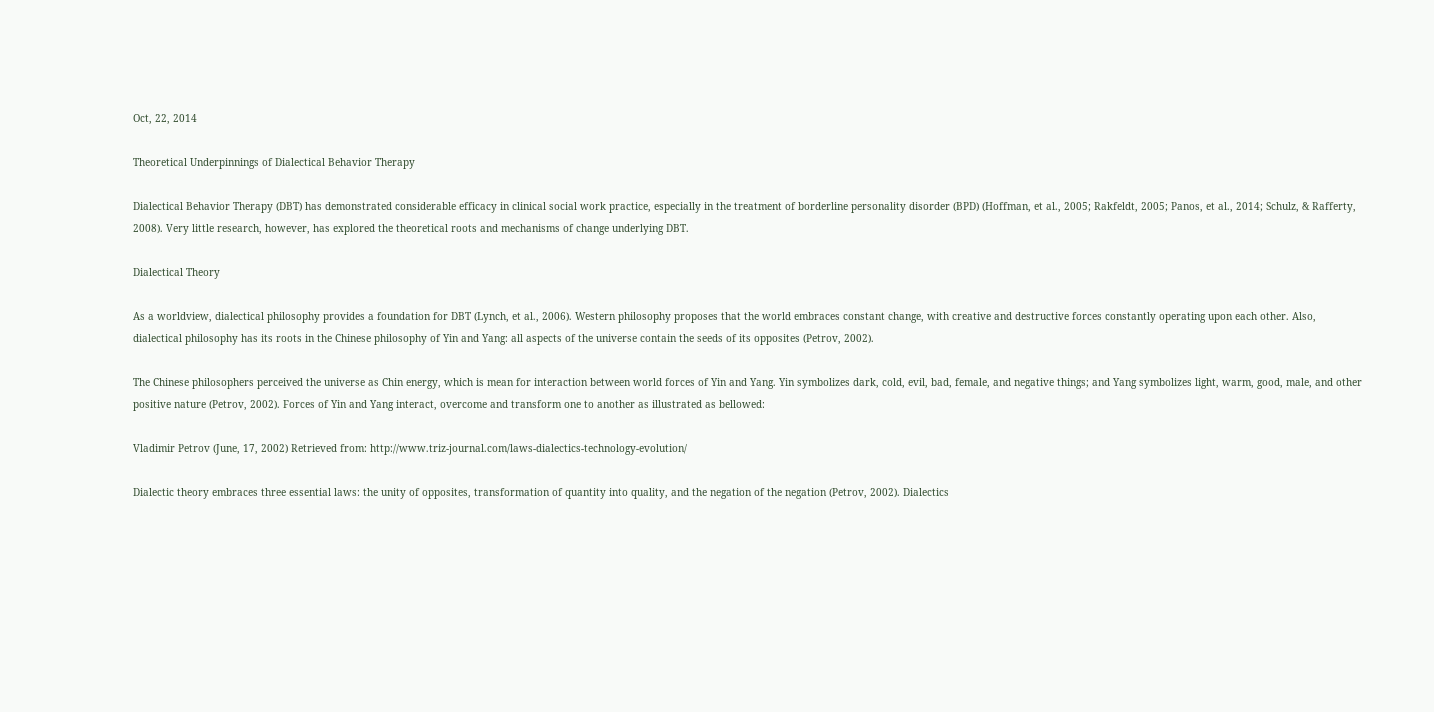Oct, 22, 2014

Theoretical Underpinnings of Dialectical Behavior Therapy

Dialectical Behavior Therapy (DBT) has demonstrated considerable efficacy in clinical social work practice, especially in the treatment of borderline personality disorder (BPD) (Hoffman, et al., 2005; Rakfeldt, 2005; Panos, et al., 2014; Schulz, & Rafferty, 2008). Very little research, however, has explored the theoretical roots and mechanisms of change underlying DBT.

Dialectical Theory

As a worldview, dialectical philosophy provides a foundation for DBT (Lynch, et al., 2006). Western philosophy proposes that the world embraces constant change, with creative and destructive forces constantly operating upon each other. Also, dialectical philosophy has its roots in the Chinese philosophy of Yin and Yang: all aspects of the universe contain the seeds of its opposites (Petrov, 2002).

The Chinese philosophers perceived the universe as Chin energy, which is mean for interaction between world forces of Yin and Yang. Yin symbolizes dark, cold, evil, bad, female, and negative things; and Yang symbolizes light, warm, good, male, and other positive nature (Petrov, 2002). Forces of Yin and Yang interact, overcome and transform one to another as illustrated as bellowed:

Vladimir Petrov (June, 17, 2002) Retrieved from: http://www.triz-journal.com/laws-dialectics-technology-evolution/

Dialectic theory embraces three essential laws: the unity of opposites, transformation of quantity into quality, and the negation of the negation (Petrov, 2002). Dialectics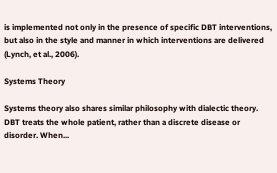is implemented not only in the presence of specific DBT interventions, but also in the style and manner in which interventions are delivered (Lynch, et al., 2006).

Systems Theory

Systems theory also shares similar philosophy with dialectic theory. DBT treats the whole patient, rather than a discrete disease or disorder. When...